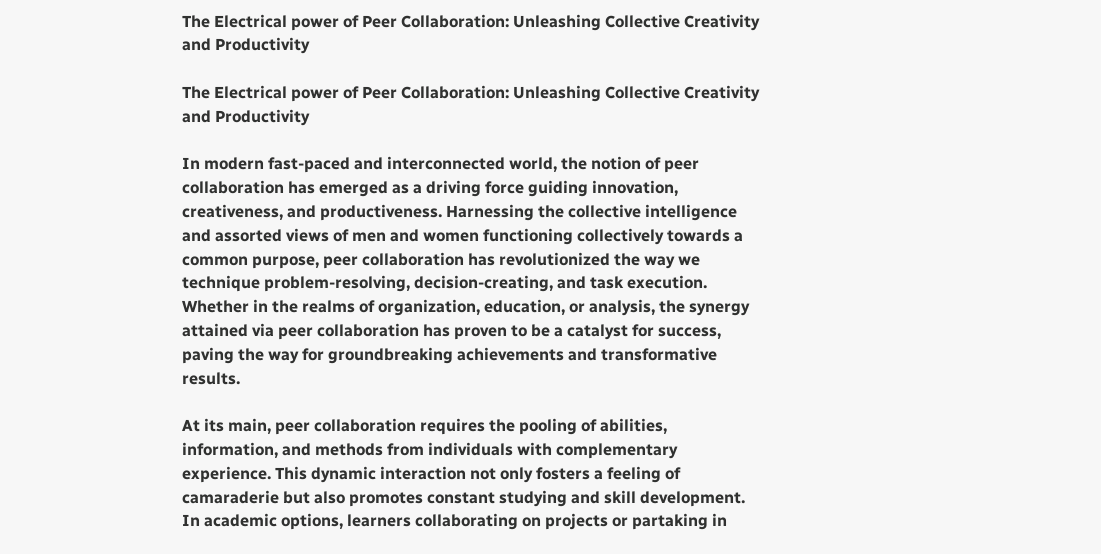The Electrical power of Peer Collaboration: Unleashing Collective Creativity and Productivity

The Electrical power of Peer Collaboration: Unleashing Collective Creativity and Productivity

In modern fast-paced and interconnected world, the notion of peer collaboration has emerged as a driving force guiding innovation, creativeness, and productiveness. Harnessing the collective intelligence and assorted views of men and women functioning collectively towards a common purpose, peer collaboration has revolutionized the way we technique problem-resolving, decision-creating, and task execution. Whether in the realms of organization, education, or analysis, the synergy attained via peer collaboration has proven to be a catalyst for success, paving the way for groundbreaking achievements and transformative results.

At its main, peer collaboration requires the pooling of abilities, information, and methods from individuals with complementary experience. This dynamic interaction not only fosters a feeling of camaraderie but also promotes constant studying and skill development. In academic options, learners collaborating on projects or partaking in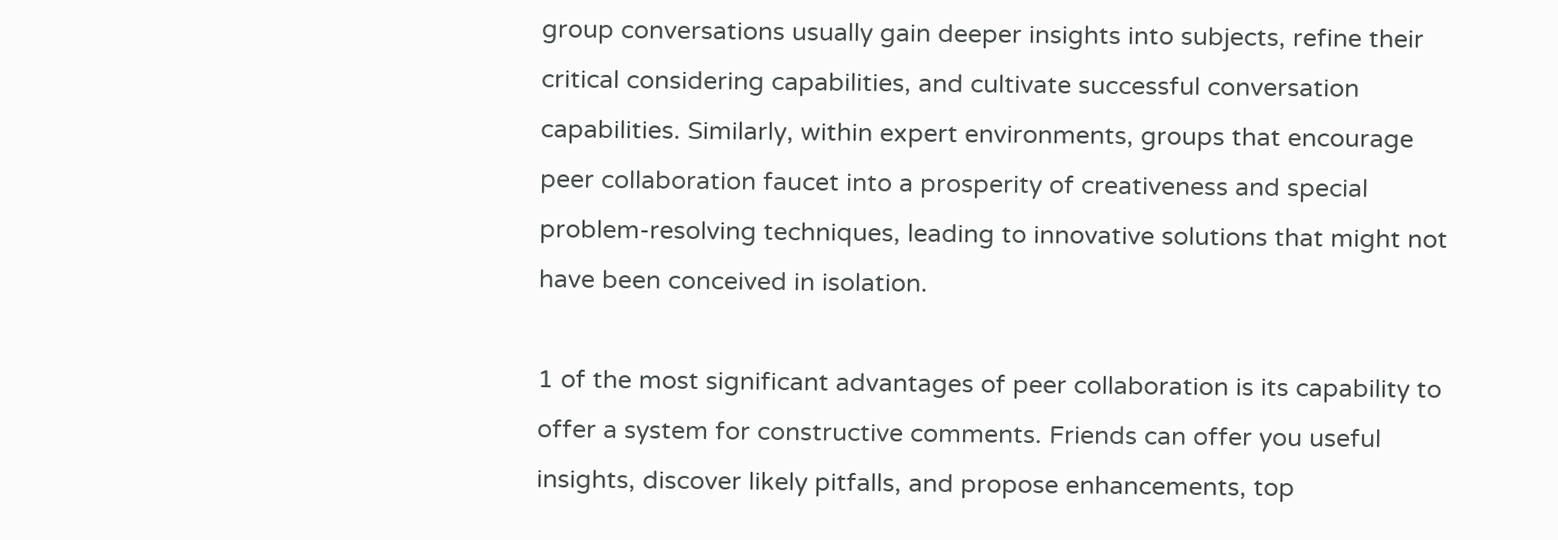group conversations usually gain deeper insights into subjects, refine their critical considering capabilities, and cultivate successful conversation capabilities. Similarly, within expert environments, groups that encourage peer collaboration faucet into a prosperity of creativeness and special problem-resolving techniques, leading to innovative solutions that might not have been conceived in isolation.

1 of the most significant advantages of peer collaboration is its capability to offer a system for constructive comments. Friends can offer you useful insights, discover likely pitfalls, and propose enhancements, top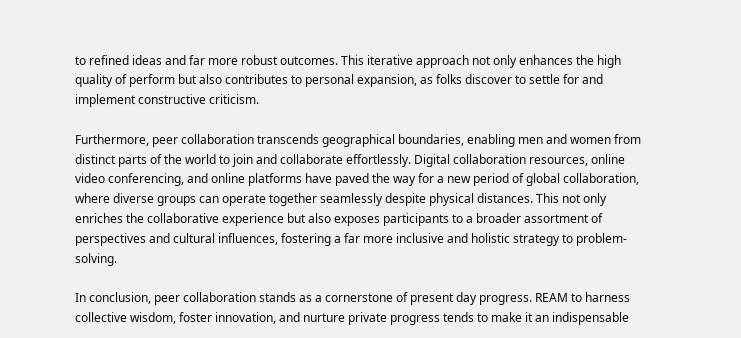to refined ideas and far more robust outcomes. This iterative approach not only enhances the high quality of perform but also contributes to personal expansion, as folks discover to settle for and implement constructive criticism.

Furthermore, peer collaboration transcends geographical boundaries, enabling men and women from distinct parts of the world to join and collaborate effortlessly. Digital collaboration resources, online video conferencing, and online platforms have paved the way for a new period of global collaboration, where diverse groups can operate together seamlessly despite physical distances. This not only enriches the collaborative experience but also exposes participants to a broader assortment of perspectives and cultural influences, fostering a far more inclusive and holistic strategy to problem-solving.

In conclusion, peer collaboration stands as a cornerstone of present day progress. REAM to harness collective wisdom, foster innovation, and nurture private progress tends to make it an indispensable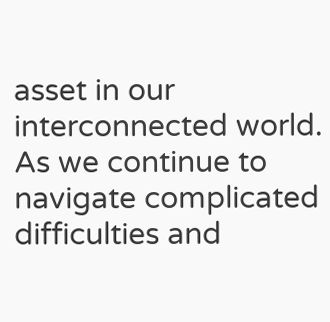asset in our interconnected world. As we continue to navigate complicated difficulties and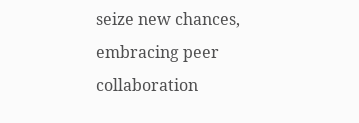seize new chances, embracing peer collaboration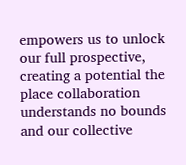empowers us to unlock our full prospective, creating a potential the place collaboration understands no bounds and our collective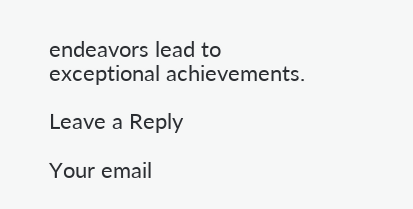endeavors lead to exceptional achievements.

Leave a Reply

Your email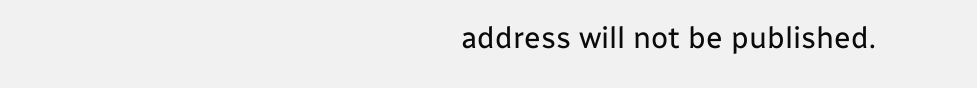address will not be published.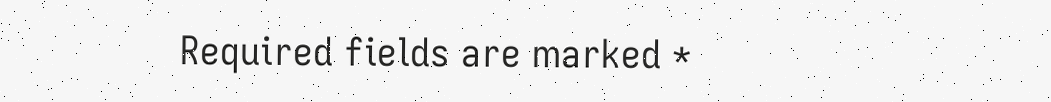Required fields are marked *